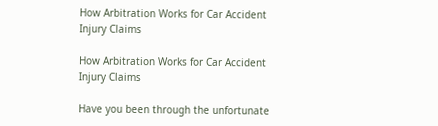How Arbitration Works for Car Accident Injury Claims

How Arbitration Works for Car Accident Injury Claims

Have you been through the unfortunate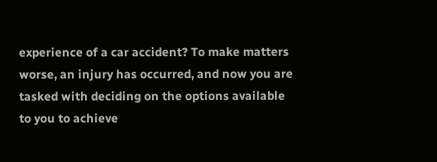experience of a car accident? To make matters worse, an injury has occurred, and now you are tasked with deciding on the options available to you to achieve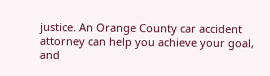justice. An Orange County car accident attorney can help you achieve your goal, and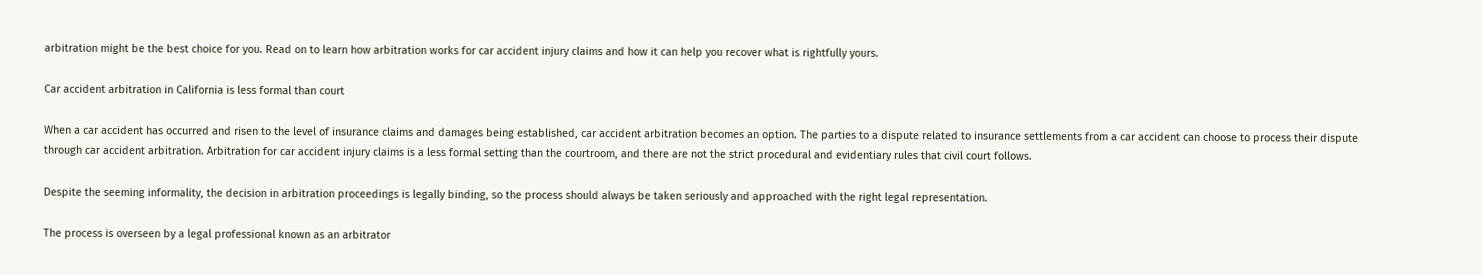arbitration might be the best choice for you. Read on to learn how arbitration works for car accident injury claims and how it can help you recover what is rightfully yours.

Car accident arbitration in California is less formal than court

When a car accident has occurred and risen to the level of insurance claims and damages being established, car accident arbitration becomes an option. The parties to a dispute related to insurance settlements from a car accident can choose to process their dispute through car accident arbitration. Arbitration for car accident injury claims is a less formal setting than the courtroom, and there are not the strict procedural and evidentiary rules that civil court follows.

Despite the seeming informality, the decision in arbitration proceedings is legally binding, so the process should always be taken seriously and approached with the right legal representation.

The process is overseen by a legal professional known as an arbitrator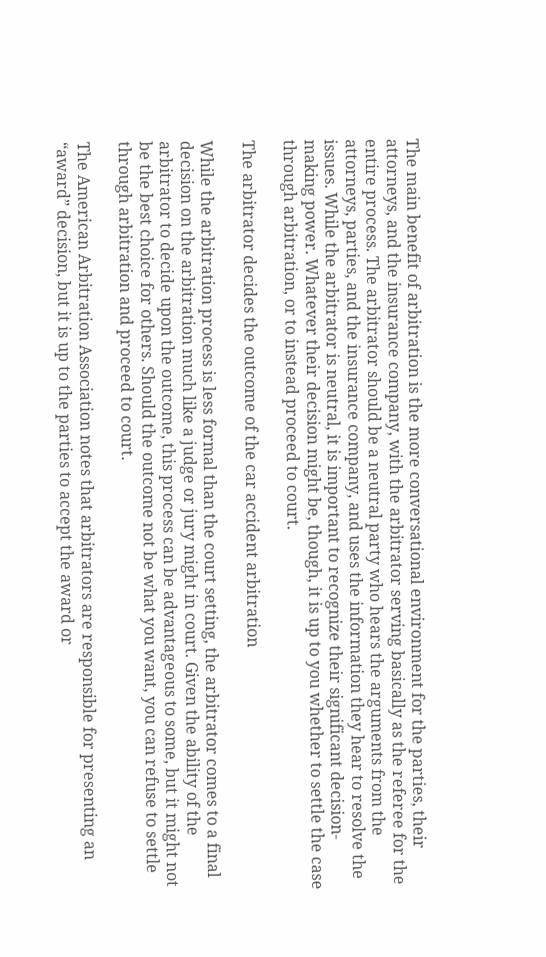The main benefit of arbitration is the more conversational environment for the parties, their attorneys, and the insurance company, with the arbitrator serving basically as the referee for the entire process. The arbitrator should be a neutral party who hears the arguments from the attorneys, parties, and the insurance company, and uses the information they hear to resolve the issues. While the arbitrator is neutral, it is important to recognize their significant decision-making power. Whatever their decision might be, though, it is up to you whether to settle the case through arbitration, or to instead proceed to court.

The arbitrator decides the outcome of the car accident arbitration

While the arbitration process is less formal than the court setting, the arbitrator comes to a final decision on the arbitration much like a judge or jury might in court. Given the ability of the arbitrator to decide upon the outcome, this process can be advantageous to some, but it might not be the best choice for others. Should the outcome not be what you want, you can refuse to settle through arbitration and proceed to court.

The American Arbitration Association notes that arbitrators are responsible for presenting an “award” decision, but it is up to the parties to accept the award or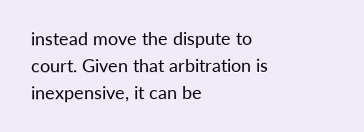instead move the dispute to court. Given that arbitration is inexpensive, it can be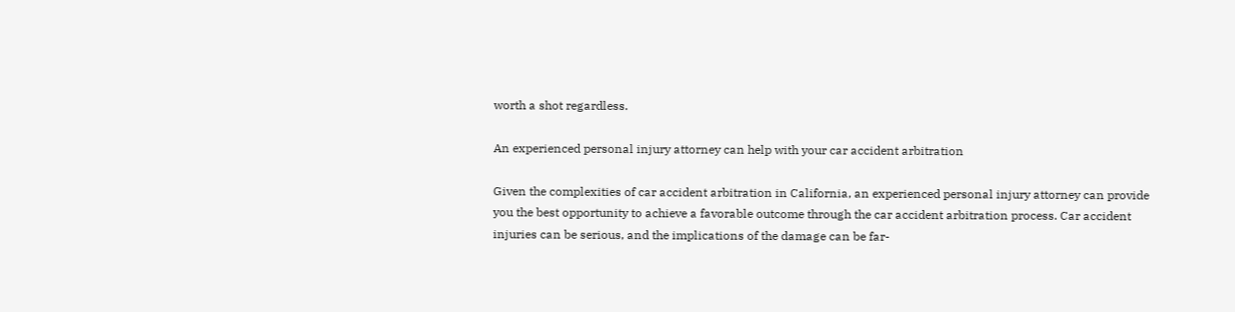worth a shot regardless.

An experienced personal injury attorney can help with your car accident arbitration

Given the complexities of car accident arbitration in California, an experienced personal injury attorney can provide you the best opportunity to achieve a favorable outcome through the car accident arbitration process. Car accident injuries can be serious, and the implications of the damage can be far-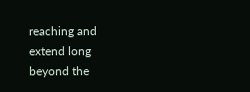reaching and extend long beyond the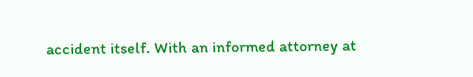accident itself. With an informed attorney at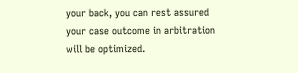your back, you can rest assured your case outcome in arbitration will be optimized.